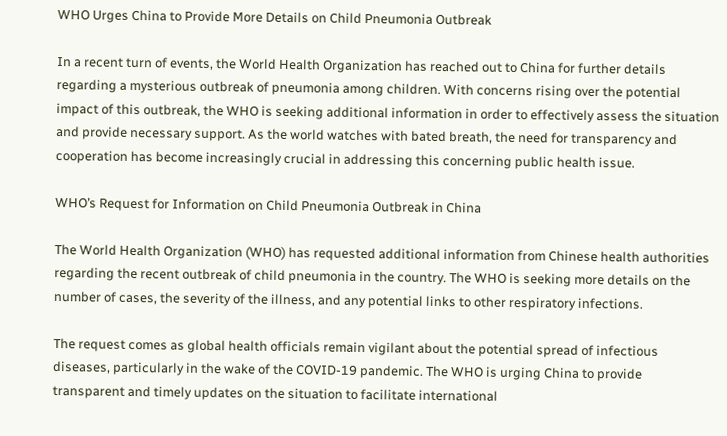WHO Urges China to Provide More Details on Child Pneumonia Outbreak

In a recent turn of events, the World Health Organization has reached out to China for further details regarding a mysterious outbreak of pneumonia among children. With concerns rising over the potential impact of this outbreak, the WHO is seeking additional information in order to effectively assess the situation and provide necessary support. As the world watches with bated breath, the need for transparency and cooperation has become increasingly crucial in addressing this concerning public health issue.

WHO’s Request for Information on Child Pneumonia Outbreak in China

The World Health Organization (WHO) has requested additional information from Chinese health authorities regarding the recent outbreak of child pneumonia in the country. The WHO is seeking more details on the number of cases, the severity of the illness, and any potential links to other respiratory infections.

The request comes as global health officials remain vigilant about the potential spread of infectious diseases, particularly in the wake of the COVID-19 pandemic. The WHO is urging China to provide transparent and timely updates on the situation to facilitate international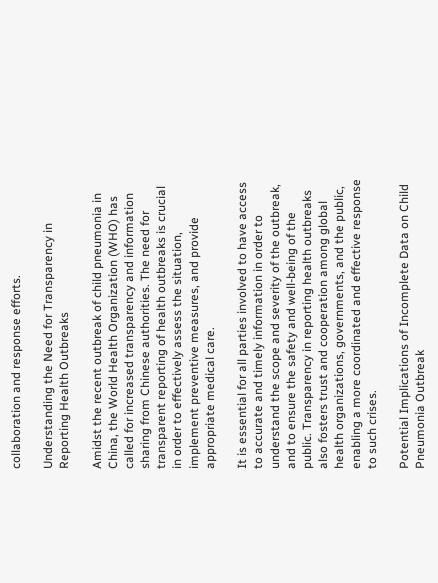collaboration and response efforts.

Understanding the Need for Transparency in Reporting Health Outbreaks

Amidst the recent outbreak of child pneumonia in China, the World Health Organization (WHO) has called for increased transparency and information sharing from Chinese authorities. The need for transparent reporting of health outbreaks is crucial in order to effectively assess the situation, implement preventive measures, and provide appropriate medical care.

It is essential for all parties involved to have access to accurate and timely information in order to understand the scope and severity of the outbreak, and to ensure the safety and well-being of the public. Transparency in reporting health outbreaks also fosters trust and cooperation among global health organizations, governments, and the public, enabling a more coordinated and effective response to such crises.

Potential Implications of Incomplete Data on Child Pneumonia Outbreak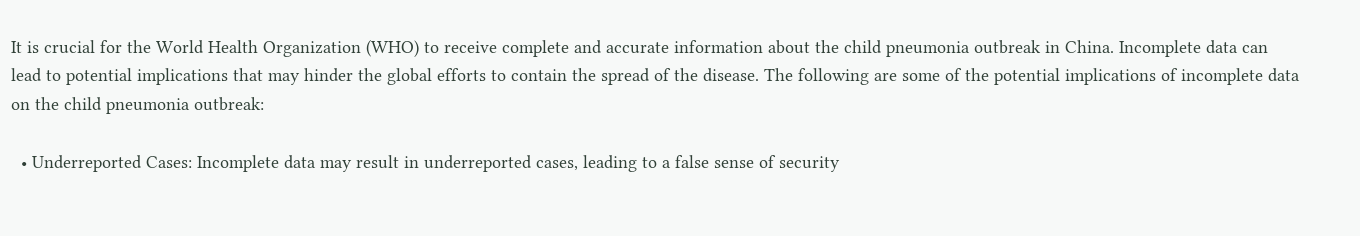It is crucial for the World Health Organization (WHO) to receive complete and accurate information about the child pneumonia outbreak in China. Incomplete data can lead to potential implications that may hinder the global efforts to contain the spread of the disease. The following are some of the potential implications of incomplete data on the child pneumonia outbreak:

  • Underreported Cases: Incomplete data may result in underreported cases, leading to a false sense of security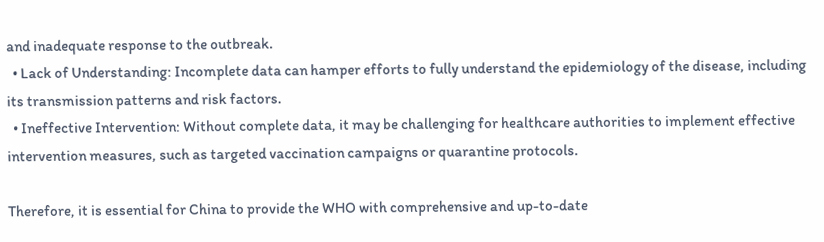and inadequate response to the outbreak.
  • Lack of Understanding: Incomplete data can hamper efforts to fully understand the epidemiology of the disease, including its transmission patterns and risk factors.
  • Ineffective Intervention: Without complete data, it may be challenging for healthcare authorities to implement effective intervention measures, such as targeted vaccination campaigns or quarantine protocols.

Therefore, it is essential for China to provide the WHO with comprehensive and up-to-date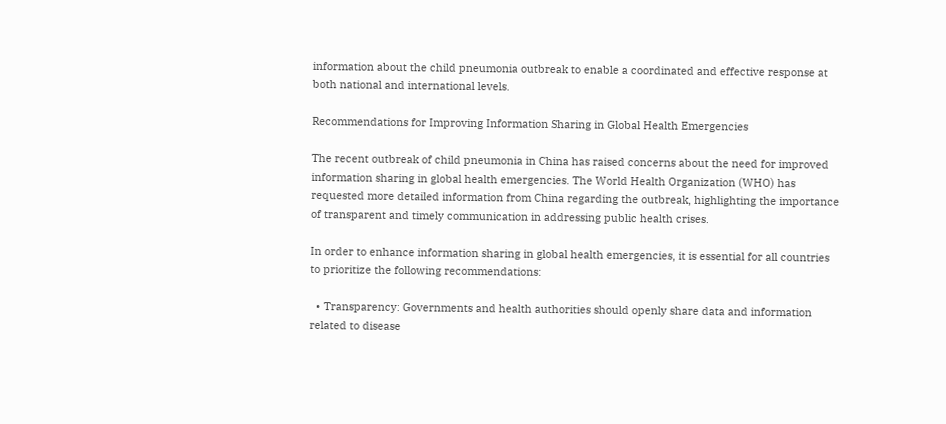information about the child pneumonia outbreak to enable a coordinated and effective response at both national and international levels.

Recommendations for Improving Information Sharing in Global Health Emergencies

The recent outbreak of child pneumonia in China has raised concerns about the need for improved information sharing in global health emergencies. The World Health Organization (WHO) has requested more detailed information from China regarding the outbreak, highlighting the importance of transparent and timely communication in addressing public health crises.

In order to enhance information sharing in global health emergencies, it is essential for all countries to prioritize the following recommendations:

  • Transparency: Governments and health authorities should openly share data and information related to disease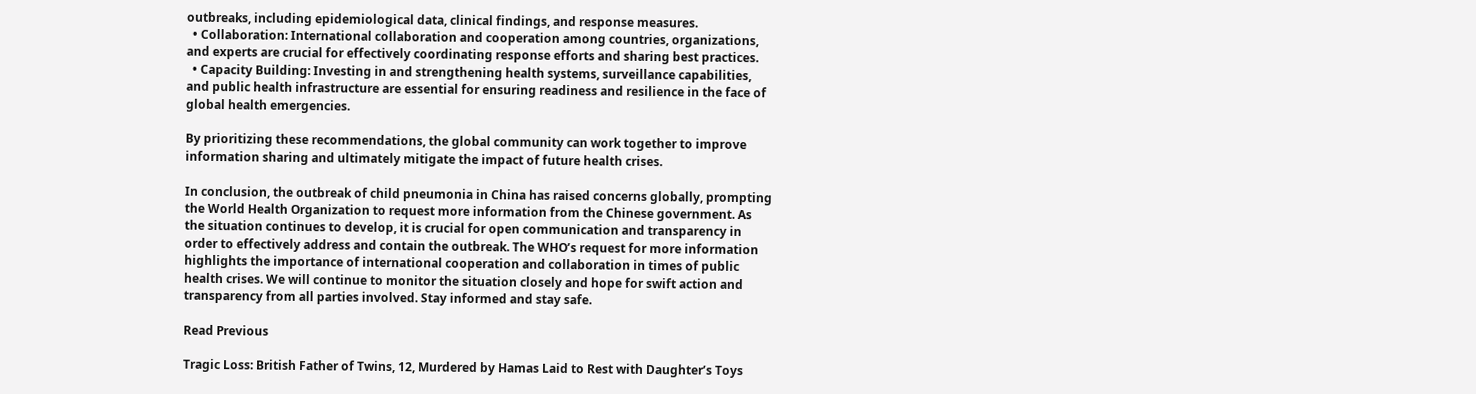outbreaks, including epidemiological data, clinical findings, and response measures.
  • Collaboration: International collaboration and cooperation among countries, organizations, and experts are crucial for effectively coordinating response efforts and sharing best practices.
  • Capacity Building: Investing in and strengthening health systems, surveillance capabilities, and public health infrastructure are essential for ensuring readiness and resilience in the face of global health emergencies.

By prioritizing these recommendations, the global community can work together to improve information sharing and ultimately mitigate the impact of future health crises.

In conclusion, the outbreak of child pneumonia in China has raised concerns globally, prompting the World Health Organization to request more information from the Chinese government. As the situation continues to develop, it is crucial for open communication and transparency in order to effectively address and contain the outbreak. The WHO’s request for more information highlights the importance of international cooperation and collaboration in times of public health crises. We will continue to monitor the situation closely and hope for swift action and transparency from all parties involved. Stay informed and stay safe.

Read Previous

Tragic Loss: British Father of Twins, 12, Murdered by Hamas Laid to Rest with Daughter’s Toys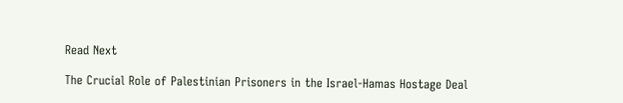Read Next

The Crucial Role of Palestinian Prisoners in the Israel-Hamas Hostage Deal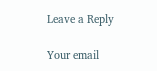Leave a Reply

Your email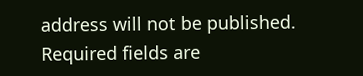address will not be published. Required fields are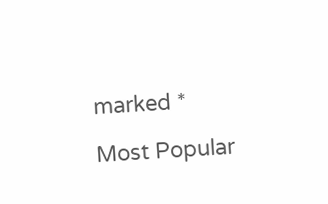marked *

Most Popular